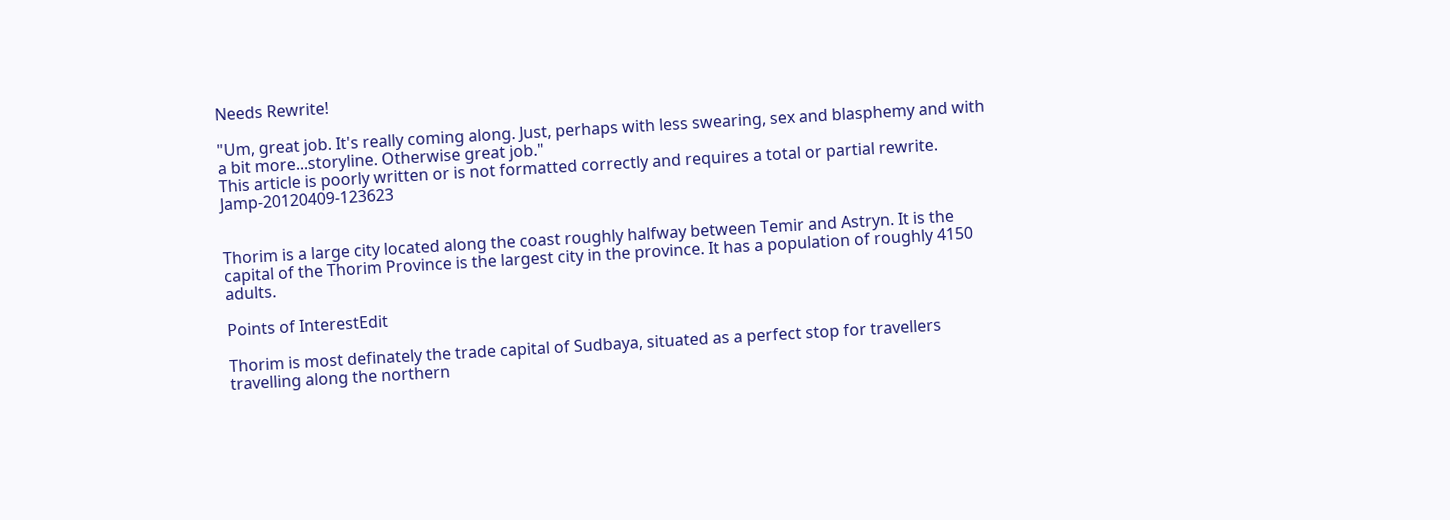Needs Rewrite!

"Um, great job. It's really coming along. Just, perhaps with less swearing, sex and blasphemy and with a bit more...storyline. Otherwise great job."
This article is poorly written or is not formatted correctly and requires a total or partial rewrite. Jamp-20120409-123623


Thorim is a large city located along the coast roughly halfway between Temir and Astryn. It is the capital of the Thorim Province is the largest city in the province. It has a population of roughly 4150 adults.

Points of InterestEdit

Thorim is most definately the trade capital of Sudbaya, situated as a perfect stop for travellers travelling along the northern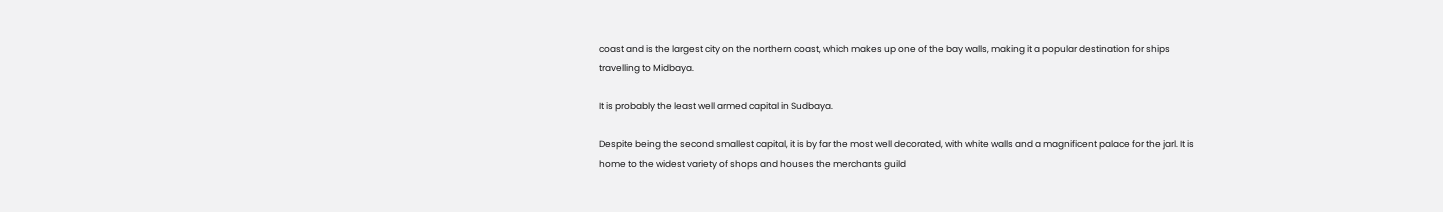coast and is the largest city on the northern coast, which makes up one of the bay walls, making it a popular destination for ships travelling to Midbaya.

It is probably the least well armed capital in Sudbaya.

Despite being the second smallest capital, it is by far the most well decorated, with white walls and a magnificent palace for the jarl. It is home to the widest variety of shops and houses the merchants guild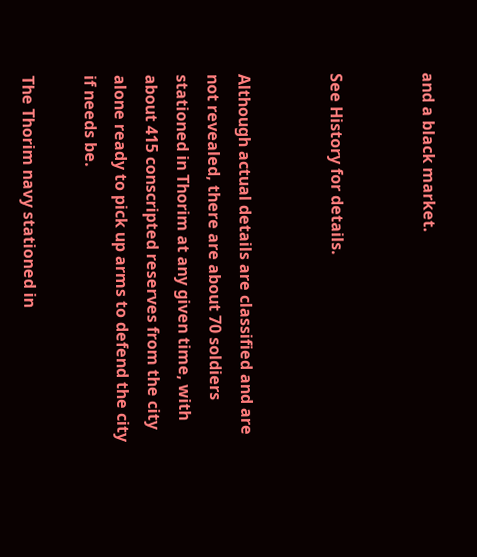and a black market.


See History for details.


Although actual details are classified and are not revealed, there are about 70 soldiers stationed in Thorim at any given time, with about 415 conscripted reserves from the city alone ready to pick up arms to defend the city if needs be.

The Thorim navy stationed in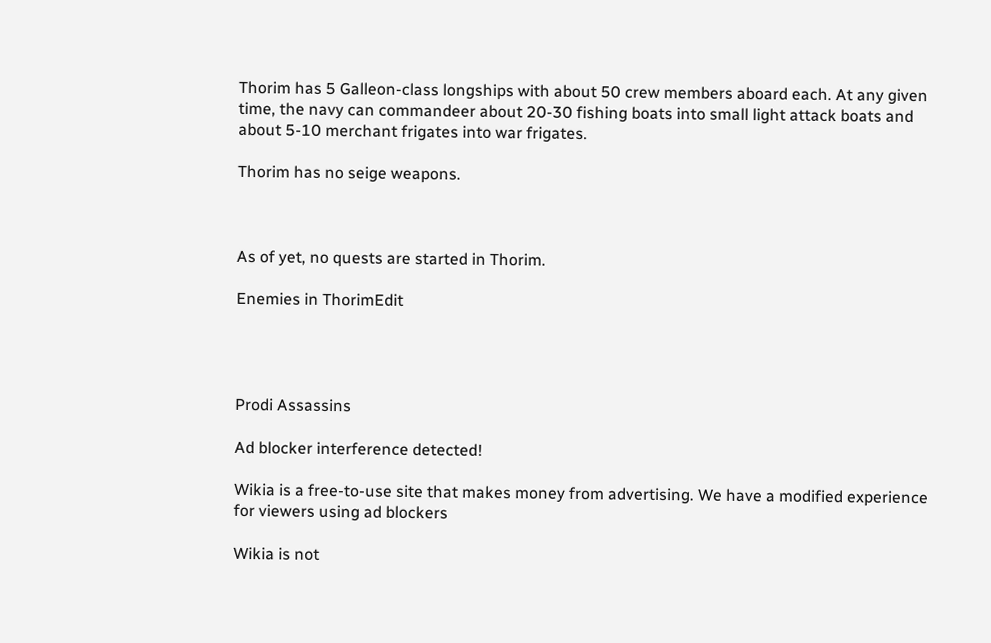Thorim has 5 Galleon-class longships with about 50 crew members aboard each. At any given time, the navy can commandeer about 20-30 fishing boats into small light attack boats and about 5-10 merchant frigates into war frigates.

Thorim has no seige weapons.



As of yet, no quests are started in Thorim.

Enemies in ThorimEdit




Prodi Assassins

Ad blocker interference detected!

Wikia is a free-to-use site that makes money from advertising. We have a modified experience for viewers using ad blockers

Wikia is not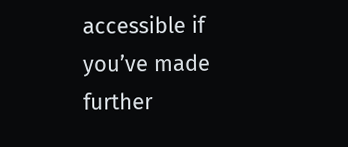accessible if you’ve made further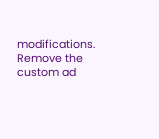modifications. Remove the custom ad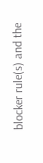blocker rule(s) and the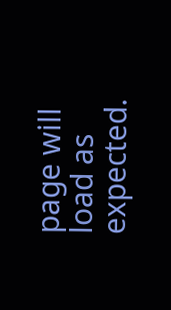page will load as expected.